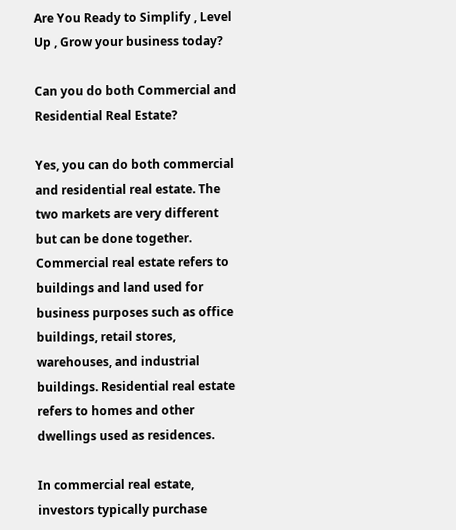Are You Ready to Simplify , Level Up , Grow your business today?

Can you do both Commercial and Residential Real Estate?

Yes, you can do both commercial and residential real estate. The two markets are very different but can be done together. Commercial real estate refers to buildings and land used for business purposes such as office buildings, retail stores, warehouses, and industrial buildings. Residential real estate refers to homes and other dwellings used as residences.

In commercial real estate, investors typically purchase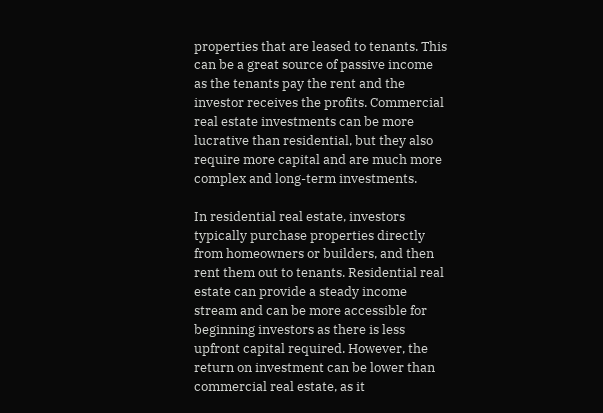properties that are leased to tenants. This can be a great source of passive income as the tenants pay the rent and the investor receives the profits. Commercial real estate investments can be more lucrative than residential, but they also require more capital and are much more complex and long-term investments.

In residential real estate, investors typically purchase properties directly from homeowners or builders, and then rent them out to tenants. Residential real estate can provide a steady income stream and can be more accessible for beginning investors as there is less upfront capital required. However, the return on investment can be lower than commercial real estate, as it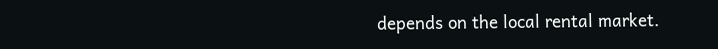depends on the local rental market.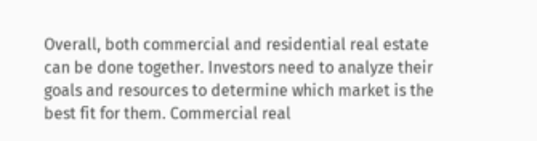Overall, both commercial and residential real estate can be done together. Investors need to analyze their goals and resources to determine which market is the best fit for them. Commercial real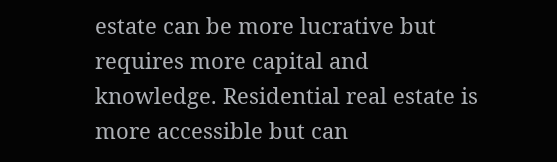estate can be more lucrative but requires more capital and knowledge. Residential real estate is more accessible but can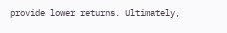provide lower returns. Ultimately,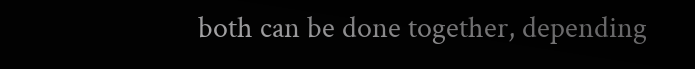both can be done together, depending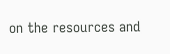on the resources and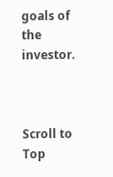goals of the investor.



Scroll to Top